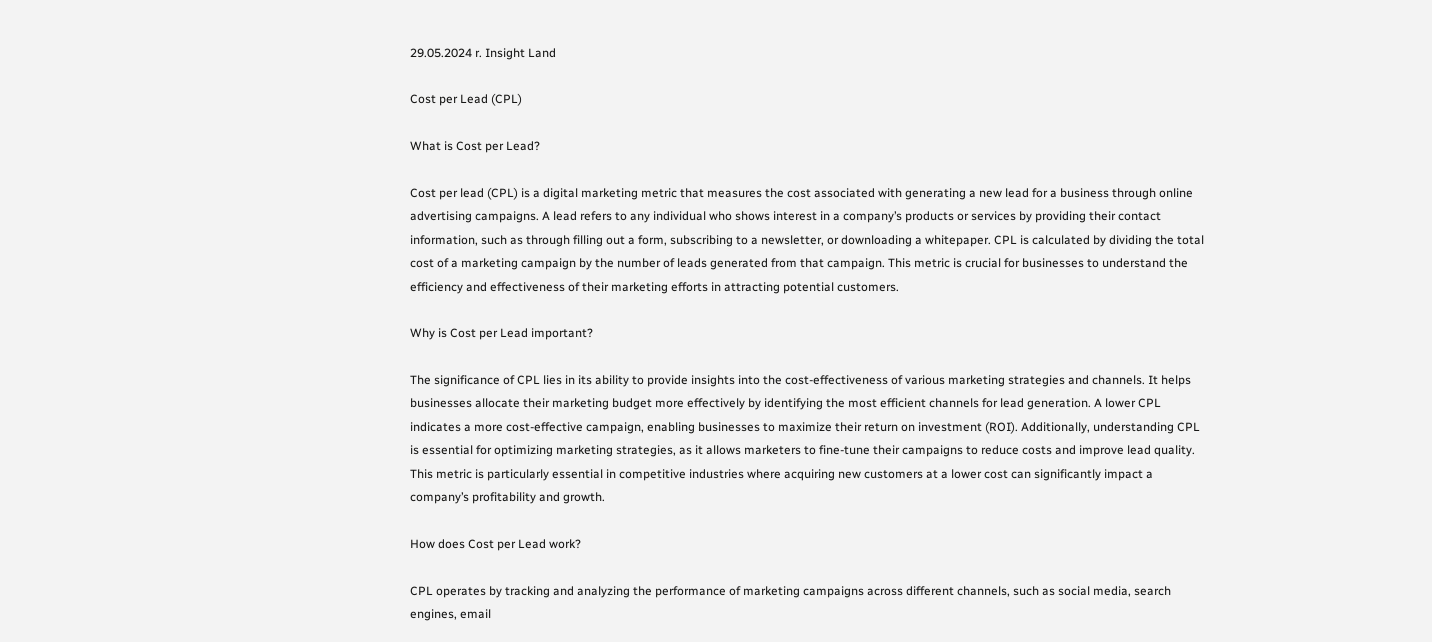29.05.2024 r. Insight Land

Cost per Lead (CPL)

What is Cost per Lead?

Cost per lead (CPL) is a digital marketing metric that measures the cost associated with generating a new lead for a business through online advertising campaigns. A lead refers to any individual who shows interest in a company’s products or services by providing their contact information, such as through filling out a form, subscribing to a newsletter, or downloading a whitepaper. CPL is calculated by dividing the total cost of a marketing campaign by the number of leads generated from that campaign. This metric is crucial for businesses to understand the efficiency and effectiveness of their marketing efforts in attracting potential customers.

Why is Cost per Lead important?

The significance of CPL lies in its ability to provide insights into the cost-effectiveness of various marketing strategies and channels. It helps businesses allocate their marketing budget more effectively by identifying the most efficient channels for lead generation. A lower CPL indicates a more cost-effective campaign, enabling businesses to maximize their return on investment (ROI). Additionally, understanding CPL is essential for optimizing marketing strategies, as it allows marketers to fine-tune their campaigns to reduce costs and improve lead quality. This metric is particularly essential in competitive industries where acquiring new customers at a lower cost can significantly impact a company’s profitability and growth.

How does Cost per Lead work?

CPL operates by tracking and analyzing the performance of marketing campaigns across different channels, such as social media, search engines, email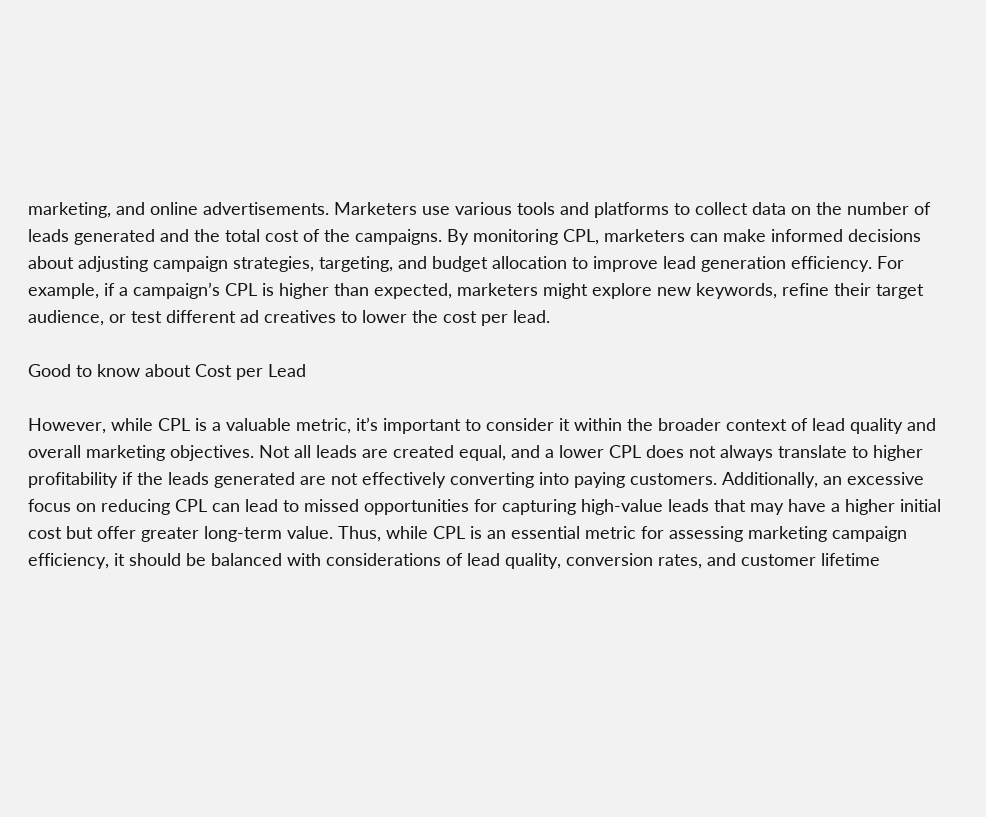marketing, and online advertisements. Marketers use various tools and platforms to collect data on the number of leads generated and the total cost of the campaigns. By monitoring CPL, marketers can make informed decisions about adjusting campaign strategies, targeting, and budget allocation to improve lead generation efficiency. For example, if a campaign’s CPL is higher than expected, marketers might explore new keywords, refine their target audience, or test different ad creatives to lower the cost per lead.

Good to know about Cost per Lead

However, while CPL is a valuable metric, it’s important to consider it within the broader context of lead quality and overall marketing objectives. Not all leads are created equal, and a lower CPL does not always translate to higher profitability if the leads generated are not effectively converting into paying customers. Additionally, an excessive focus on reducing CPL can lead to missed opportunities for capturing high-value leads that may have a higher initial cost but offer greater long-term value. Thus, while CPL is an essential metric for assessing marketing campaign efficiency, it should be balanced with considerations of lead quality, conversion rates, and customer lifetime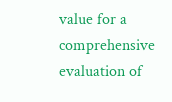value for a comprehensive evaluation of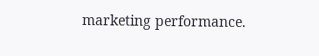marketing performance.